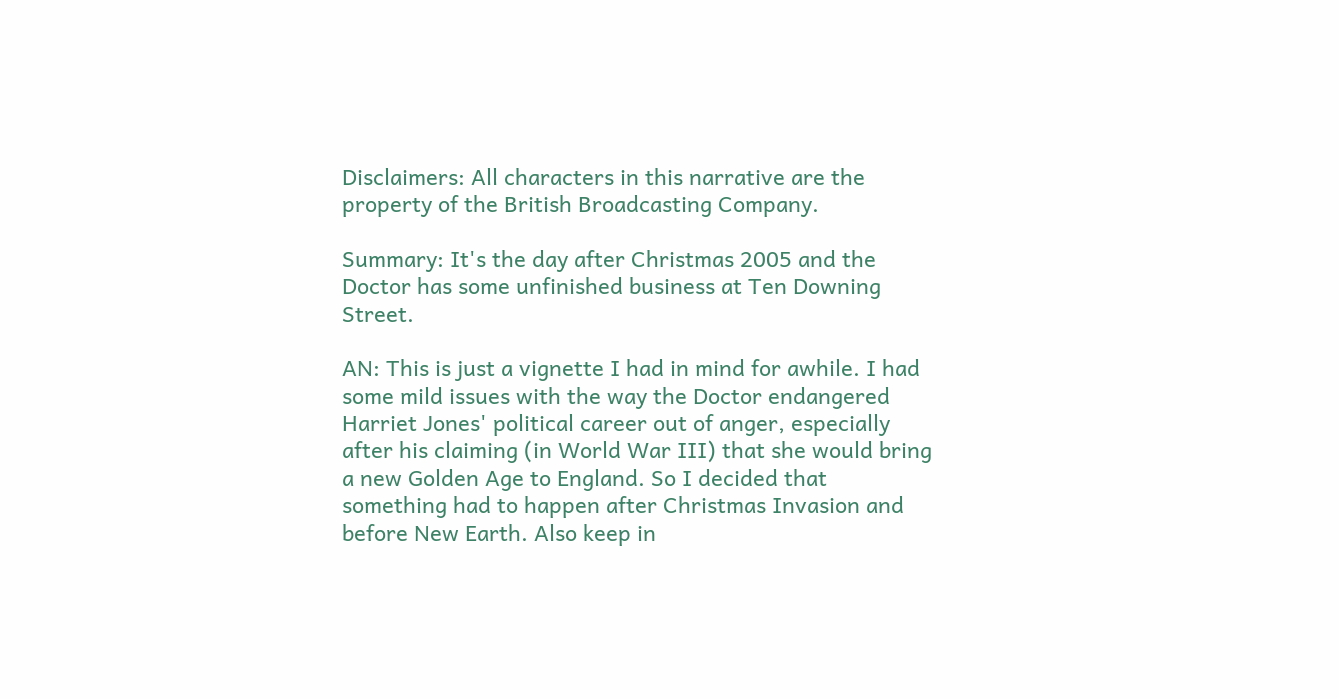Disclaimers: All characters in this narrative are the property of the British Broadcasting Company.

Summary: It's the day after Christmas 2005 and the Doctor has some unfinished business at Ten Downing Street.

AN: This is just a vignette I had in mind for awhile. I had some mild issues with the way the Doctor endangered Harriet Jones' political career out of anger, especially after his claiming (in World War III) that she would bring a new Golden Age to England. So I decided that something had to happen after Christmas Invasion and before New Earth. Also keep in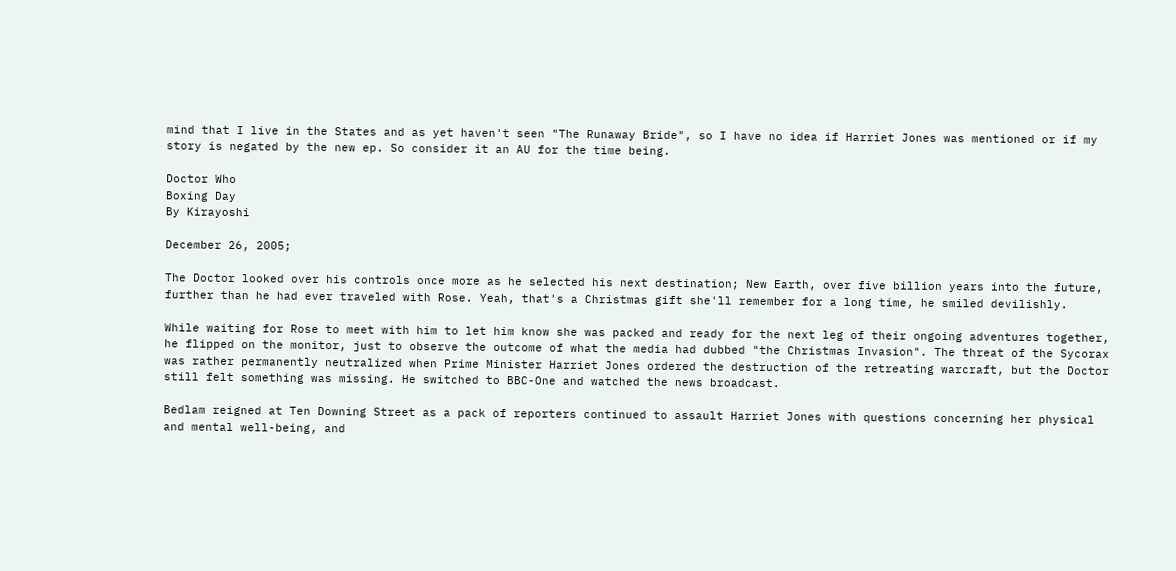mind that I live in the States and as yet haven't seen "The Runaway Bride", so I have no idea if Harriet Jones was mentioned or if my story is negated by the new ep. So consider it an AU for the time being.

Doctor Who
Boxing Day
By Kirayoshi

December 26, 2005;

The Doctor looked over his controls once more as he selected his next destination; New Earth, over five billion years into the future, further than he had ever traveled with Rose. Yeah, that's a Christmas gift she'll remember for a long time, he smiled devilishly.

While waiting for Rose to meet with him to let him know she was packed and ready for the next leg of their ongoing adventures together, he flipped on the monitor, just to observe the outcome of what the media had dubbed "the Christmas Invasion". The threat of the Sycorax was rather permanently neutralized when Prime Minister Harriet Jones ordered the destruction of the retreating warcraft, but the Doctor still felt something was missing. He switched to BBC-One and watched the news broadcast.

Bedlam reigned at Ten Downing Street as a pack of reporters continued to assault Harriet Jones with questions concerning her physical and mental well-being, and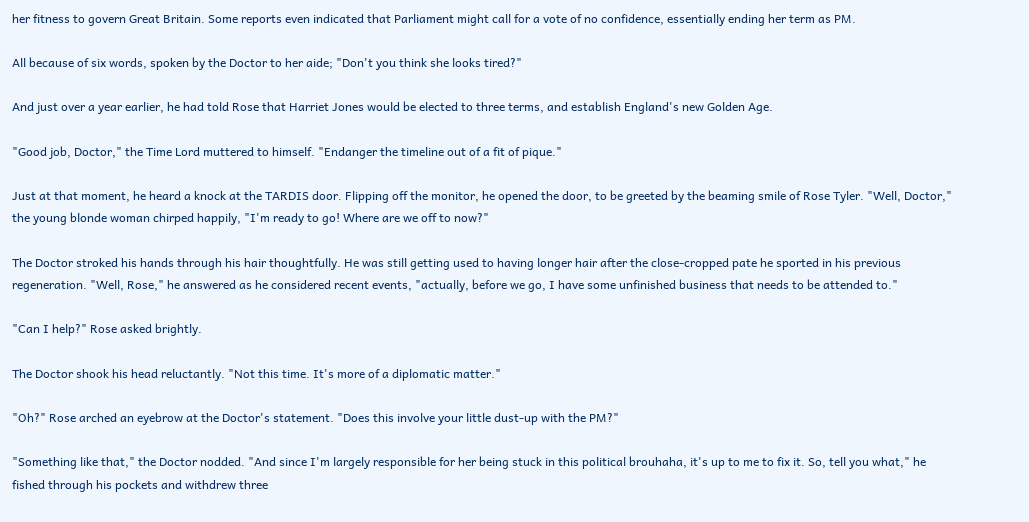her fitness to govern Great Britain. Some reports even indicated that Parliament might call for a vote of no confidence, essentially ending her term as PM.

All because of six words, spoken by the Doctor to her aide; "Don't you think she looks tired?"

And just over a year earlier, he had told Rose that Harriet Jones would be elected to three terms, and establish England's new Golden Age.

"Good job, Doctor," the Time Lord muttered to himself. "Endanger the timeline out of a fit of pique."

Just at that moment, he heard a knock at the TARDIS door. Flipping off the monitor, he opened the door, to be greeted by the beaming smile of Rose Tyler. "Well, Doctor," the young blonde woman chirped happily, "I'm ready to go! Where are we off to now?"

The Doctor stroked his hands through his hair thoughtfully. He was still getting used to having longer hair after the close-cropped pate he sported in his previous regeneration. "Well, Rose," he answered as he considered recent events, "actually, before we go, I have some unfinished business that needs to be attended to."

"Can I help?" Rose asked brightly.

The Doctor shook his head reluctantly. "Not this time. It's more of a diplomatic matter."

"Oh?" Rose arched an eyebrow at the Doctor's statement. "Does this involve your little dust-up with the PM?"

"Something like that," the Doctor nodded. "And since I'm largely responsible for her being stuck in this political brouhaha, it's up to me to fix it. So, tell you what," he fished through his pockets and withdrew three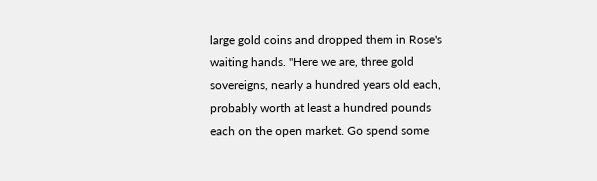large gold coins and dropped them in Rose's waiting hands. "Here we are, three gold sovereigns, nearly a hundred years old each, probably worth at least a hundred pounds each on the open market. Go spend some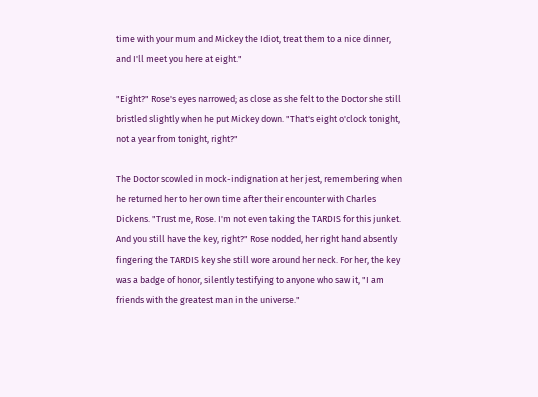time with your mum and Mickey the Idiot, treat them to a nice dinner, and I'll meet you here at eight."

"Eight?" Rose's eyes narrowed; as close as she felt to the Doctor she still bristled slightly when he put Mickey down. "That's eight o'clock tonight, not a year from tonight, right?"

The Doctor scowled in mock-indignation at her jest, remembering when he returned her to her own time after their encounter with Charles Dickens. "Trust me, Rose. I'm not even taking the TARDIS for this junket. And you still have the key, right?" Rose nodded, her right hand absently fingering the TARDIS key she still wore around her neck. For her, the key was a badge of honor, silently testifying to anyone who saw it, "I am friends with the greatest man in the universe."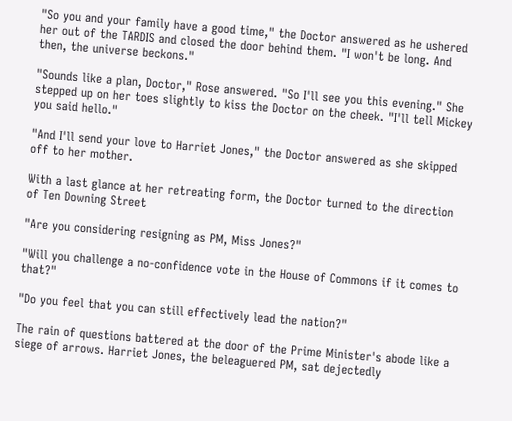"So you and your family have a good time," the Doctor answered as he ushered her out of the TARDIS and closed the door behind them. "I won't be long. And then, the universe beckons."

"Sounds like a plan, Doctor," Rose answered. "So I'll see you this evening." She stepped up on her toes slightly to kiss the Doctor on the cheek. "I'll tell Mickey you said hello."

"And I'll send your love to Harriet Jones," the Doctor answered as she skipped off to her mother.

With a last glance at her retreating form, the Doctor turned to the direction of Ten Downing Street

"Are you considering resigning as PM, Miss Jones?"

"Will you challenge a no-confidence vote in the House of Commons if it comes to that?"

"Do you feel that you can still effectively lead the nation?"

The rain of questions battered at the door of the Prime Minister's abode like a siege of arrows. Harriet Jones, the beleaguered PM, sat dejectedly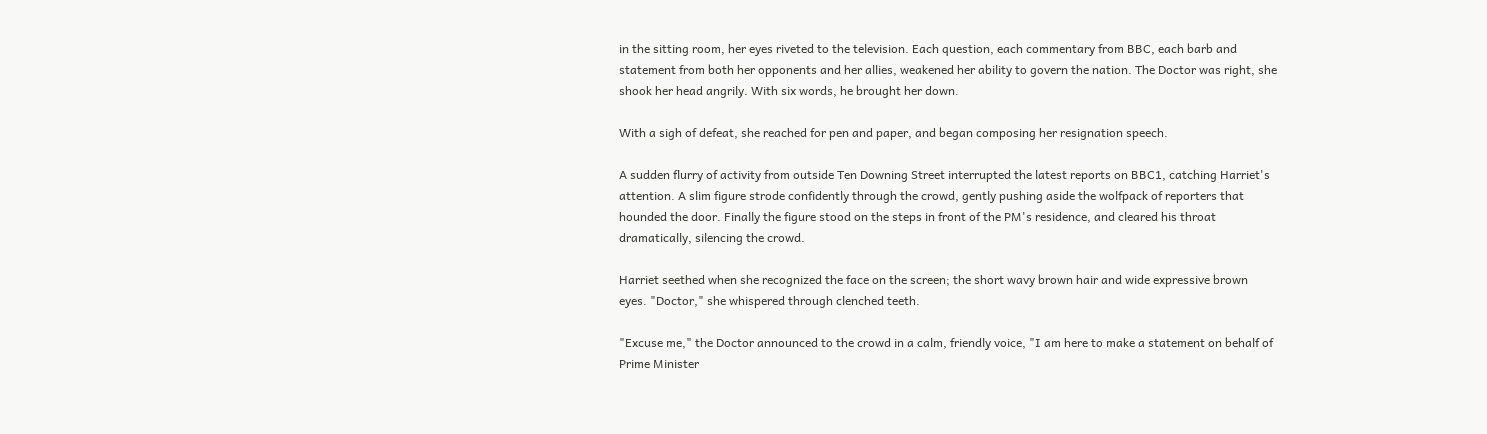in the sitting room, her eyes riveted to the television. Each question, each commentary from BBC, each barb and statement from both her opponents and her allies, weakened her ability to govern the nation. The Doctor was right, she shook her head angrily. With six words, he brought her down.

With a sigh of defeat, she reached for pen and paper, and began composing her resignation speech.

A sudden flurry of activity from outside Ten Downing Street interrupted the latest reports on BBC1, catching Harriet's attention. A slim figure strode confidently through the crowd, gently pushing aside the wolfpack of reporters that hounded the door. Finally the figure stood on the steps in front of the PM's residence, and cleared his throat dramatically, silencing the crowd.

Harriet seethed when she recognized the face on the screen; the short wavy brown hair and wide expressive brown eyes. "Doctor," she whispered through clenched teeth.

"Excuse me," the Doctor announced to the crowd in a calm, friendly voice, "I am here to make a statement on behalf of Prime Minister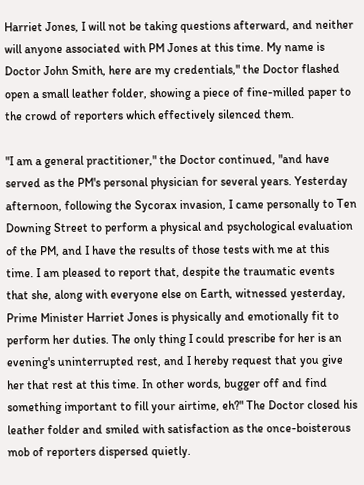Harriet Jones, I will not be taking questions afterward, and neither will anyone associated with PM Jones at this time. My name is Doctor John Smith, here are my credentials," the Doctor flashed open a small leather folder, showing a piece of fine-milled paper to the crowd of reporters which effectively silenced them.

"I am a general practitioner," the Doctor continued, "and have served as the PM's personal physician for several years. Yesterday afternoon, following the Sycorax invasion, I came personally to Ten Downing Street to perform a physical and psychological evaluation of the PM, and I have the results of those tests with me at this time. I am pleased to report that, despite the traumatic events that she, along with everyone else on Earth, witnessed yesterday, Prime Minister Harriet Jones is physically and emotionally fit to perform her duties. The only thing I could prescribe for her is an evening's uninterrupted rest, and I hereby request that you give her that rest at this time. In other words, bugger off and find something important to fill your airtime, eh?" The Doctor closed his leather folder and smiled with satisfaction as the once-boisterous mob of reporters dispersed quietly.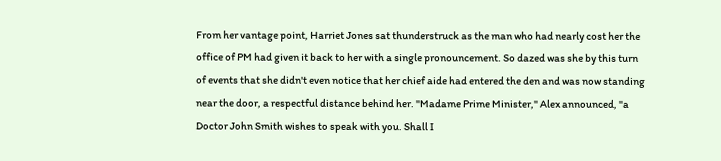From her vantage point, Harriet Jones sat thunderstruck as the man who had nearly cost her the office of PM had given it back to her with a single pronouncement. So dazed was she by this turn of events that she didn't even notice that her chief aide had entered the den and was now standing near the door, a respectful distance behind her. "Madame Prime Minister," Alex announced, "a Doctor John Smith wishes to speak with you. Shall I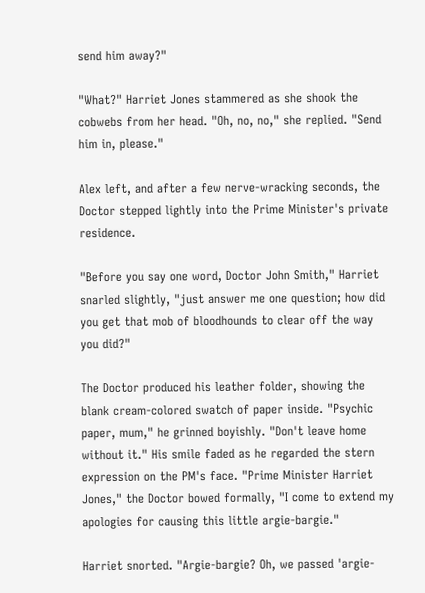send him away?"

"What?" Harriet Jones stammered as she shook the cobwebs from her head. "Oh, no, no," she replied. "Send him in, please."

Alex left, and after a few nerve-wracking seconds, the Doctor stepped lightly into the Prime Minister's private residence.

"Before you say one word, Doctor John Smith," Harriet snarled slightly, "just answer me one question; how did you get that mob of bloodhounds to clear off the way you did?"

The Doctor produced his leather folder, showing the blank cream-colored swatch of paper inside. "Psychic paper, mum," he grinned boyishly. "Don't leave home without it." His smile faded as he regarded the stern expression on the PM's face. "Prime Minister Harriet Jones," the Doctor bowed formally, "I come to extend my apologies for causing this little argie-bargie."

Harriet snorted. "Argie-bargie? Oh, we passed 'argie-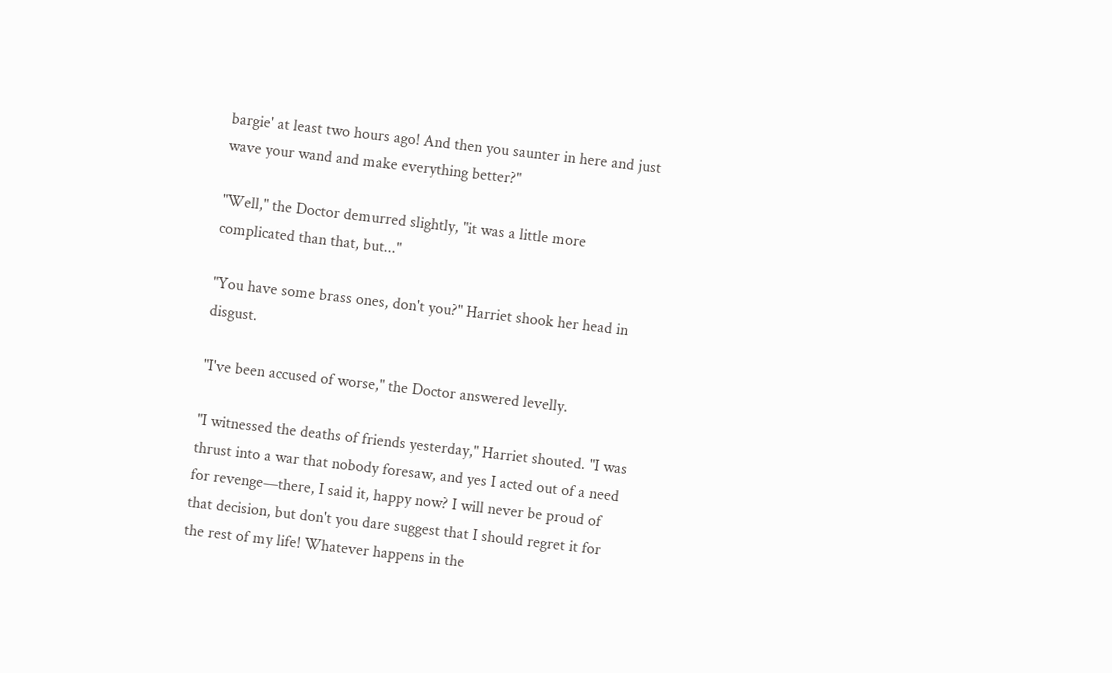bargie' at least two hours ago! And then you saunter in here and just wave your wand and make everything better?"

"Well," the Doctor demurred slightly, "it was a little more complicated than that, but..."

"You have some brass ones, don't you?" Harriet shook her head in disgust.

"I've been accused of worse," the Doctor answered levelly.

"I witnessed the deaths of friends yesterday," Harriet shouted. "I was thrust into a war that nobody foresaw, and yes I acted out of a need for revenge—there, I said it, happy now? I will never be proud of that decision, but don't you dare suggest that I should regret it for the rest of my life! Whatever happens in the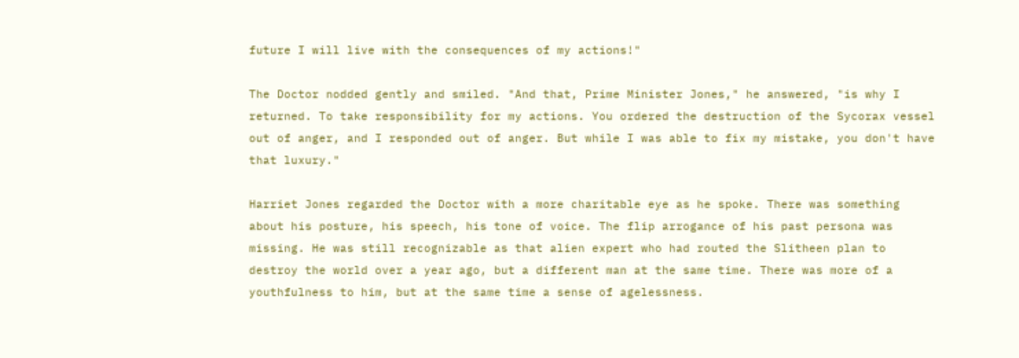future I will live with the consequences of my actions!"

The Doctor nodded gently and smiled. "And that, Prime Minister Jones," he answered, "is why I returned. To take responsibility for my actions. You ordered the destruction of the Sycorax vessel out of anger, and I responded out of anger. But while I was able to fix my mistake, you don't have that luxury."

Harriet Jones regarded the Doctor with a more charitable eye as he spoke. There was something about his posture, his speech, his tone of voice. The flip arrogance of his past persona was missing. He was still recognizable as that alien expert who had routed the Slitheen plan to destroy the world over a year ago, but a different man at the same time. There was more of a youthfulness to him, but at the same time a sense of agelessness.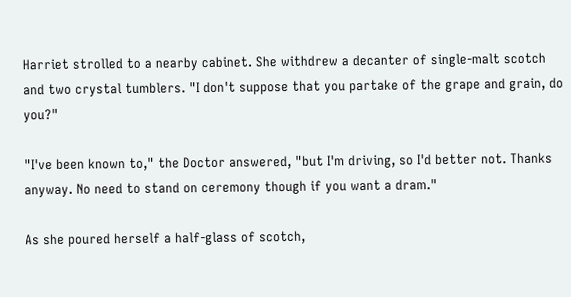Harriet strolled to a nearby cabinet. She withdrew a decanter of single-malt scotch and two crystal tumblers. "I don't suppose that you partake of the grape and grain, do you?"

"I've been known to," the Doctor answered, "but I'm driving, so I'd better not. Thanks anyway. No need to stand on ceremony though if you want a dram."

As she poured herself a half-glass of scotch,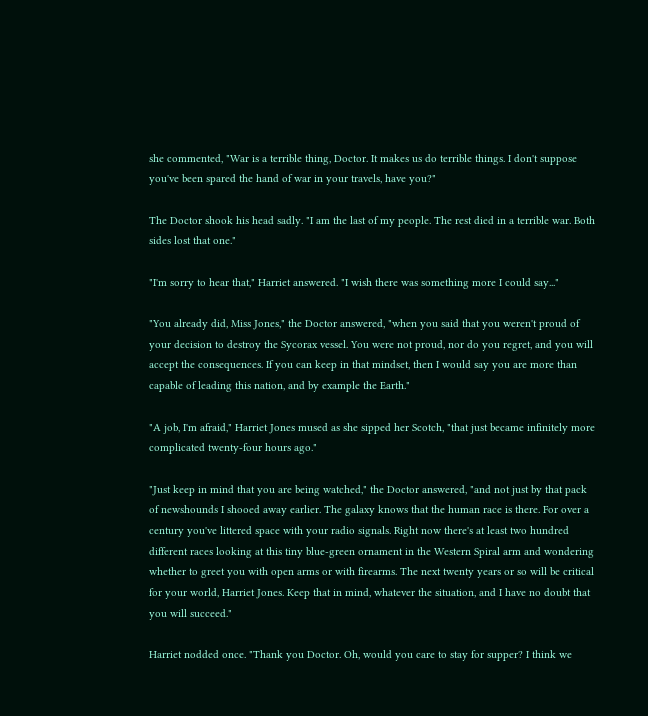she commented, "War is a terrible thing, Doctor. It makes us do terrible things. I don't suppose you've been spared the hand of war in your travels, have you?"

The Doctor shook his head sadly. "I am the last of my people. The rest died in a terrible war. Both sides lost that one."

"I'm sorry to hear that," Harriet answered. "I wish there was something more I could say..."

"You already did, Miss Jones," the Doctor answered, "when you said that you weren't proud of your decision to destroy the Sycorax vessel. You were not proud, nor do you regret, and you will accept the consequences. If you can keep in that mindset, then I would say you are more than capable of leading this nation, and by example the Earth."

"A job, I'm afraid," Harriet Jones mused as she sipped her Scotch, "that just became infinitely more complicated twenty-four hours ago."

"Just keep in mind that you are being watched," the Doctor answered, "and not just by that pack of newshounds I shooed away earlier. The galaxy knows that the human race is there. For over a century you've littered space with your radio signals. Right now there's at least two hundred different races looking at this tiny blue-green ornament in the Western Spiral arm and wondering whether to greet you with open arms or with firearms. The next twenty years or so will be critical for your world, Harriet Jones. Keep that in mind, whatever the situation, and I have no doubt that you will succeed."

Harriet nodded once. "Thank you Doctor. Oh, would you care to stay for supper? I think we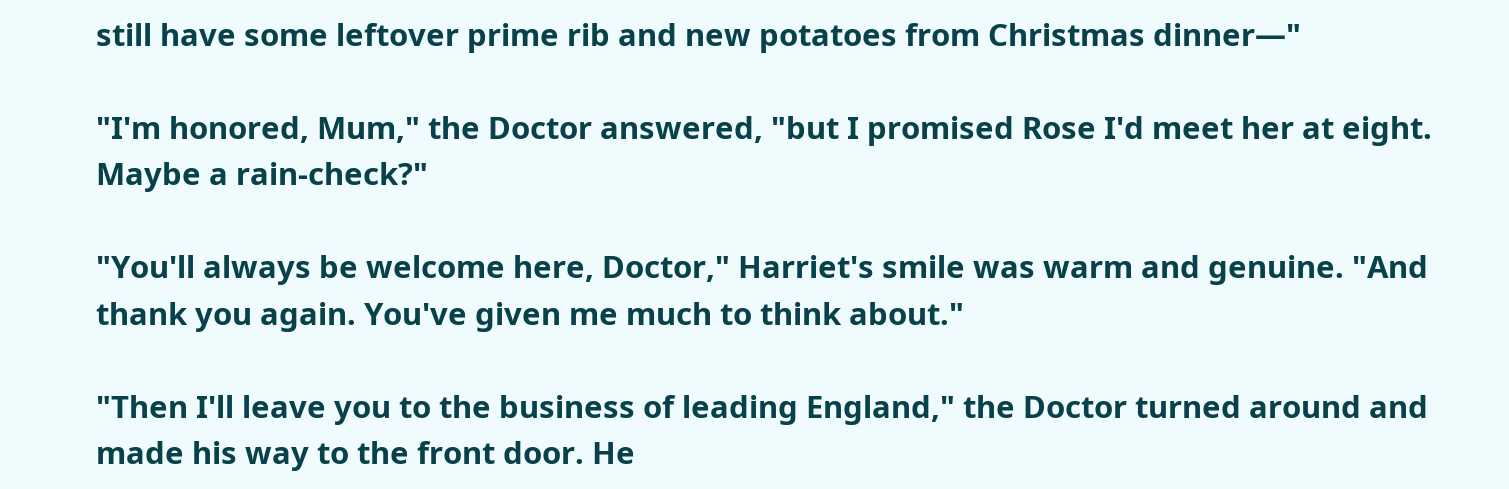still have some leftover prime rib and new potatoes from Christmas dinner—"

"I'm honored, Mum," the Doctor answered, "but I promised Rose I'd meet her at eight. Maybe a rain-check?"

"You'll always be welcome here, Doctor," Harriet's smile was warm and genuine. "And thank you again. You've given me much to think about."

"Then I'll leave you to the business of leading England," the Doctor turned around and made his way to the front door. He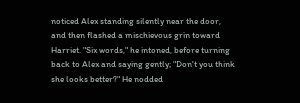noticed Alex standing silently near the door, and then flashed a mischievous grin toward Harriet. "Six words," he intoned, before turning back to Alex and saying gently; "Don't you think she looks better?" He nodded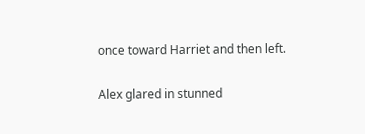once toward Harriet and then left.

Alex glared in stunned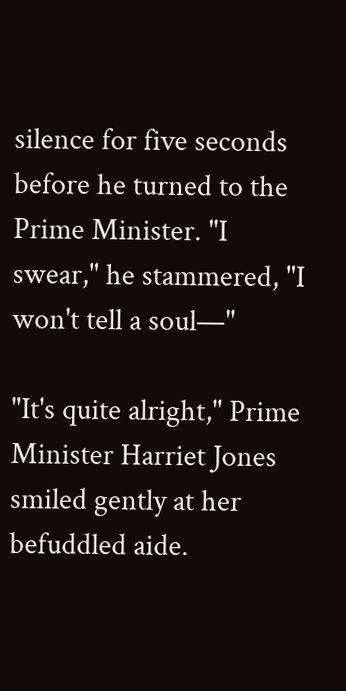silence for five seconds before he turned to the Prime Minister. "I swear," he stammered, "I won't tell a soul—"

"It's quite alright," Prime Minister Harriet Jones smiled gently at her befuddled aide.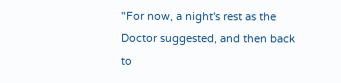"For now, a night's rest as the Doctor suggested, and then back to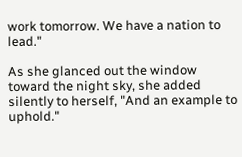work tomorrow. We have a nation to lead."

As she glanced out the window toward the night sky, she added silently to herself, "And an example to uphold."